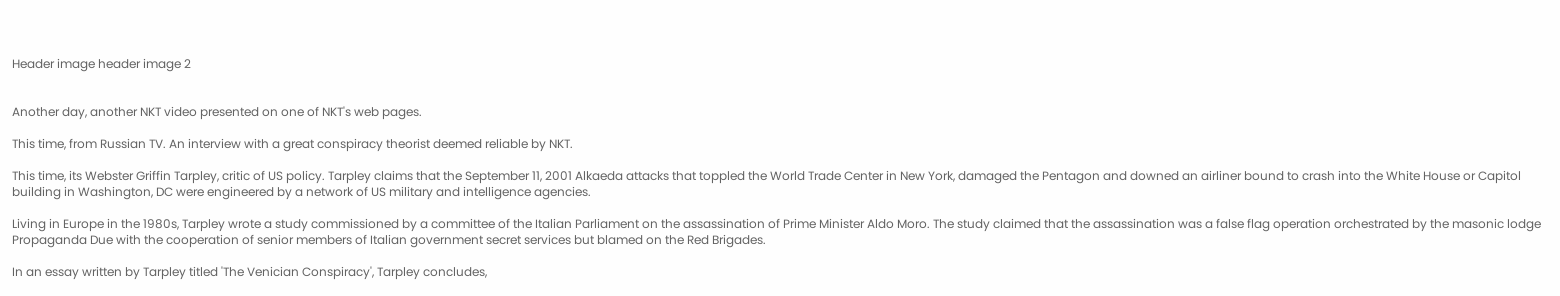Header image header image 2


Another day, another NKT video presented on one of NKT's web pages.

This time, from Russian TV. An interview with a great conspiracy theorist deemed reliable by NKT.

This time, its Webster Griffin Tarpley, critic of US policy. Tarpley claims that the September 11, 2001 Alkaeda attacks that toppled the World Trade Center in New York, damaged the Pentagon and downed an airliner bound to crash into the White House or Capitol building in Washington, DC were engineered by a network of US military and intelligence agencies.

Living in Europe in the 1980s, Tarpley wrote a study commissioned by a committee of the Italian Parliament on the assassination of Prime Minister Aldo Moro. The study claimed that the assassination was a false flag operation orchestrated by the masonic lodge Propaganda Due with the cooperation of senior members of Italian government secret services but blamed on the Red Brigades.

In an essay written by Tarpley titled 'The Venician Conspiracy', Tarpley concludes,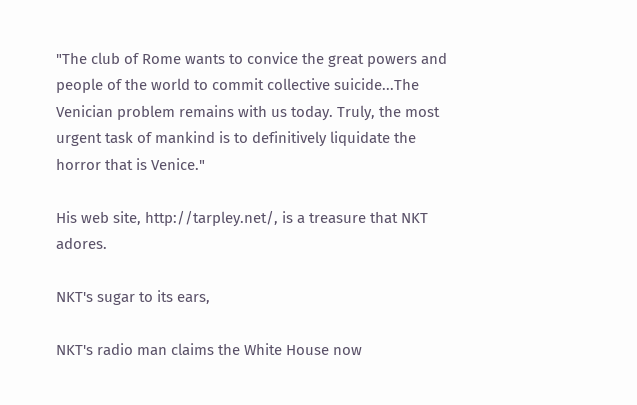"The club of Rome wants to convice the great powers and people of the world to commit collective suicide...The Venician problem remains with us today. Truly, the most urgent task of mankind is to definitively liquidate the horror that is Venice."

His web site, http://tarpley.net/, is a treasure that NKT adores.

NKT's sugar to its ears,

NKT's radio man claims the White House now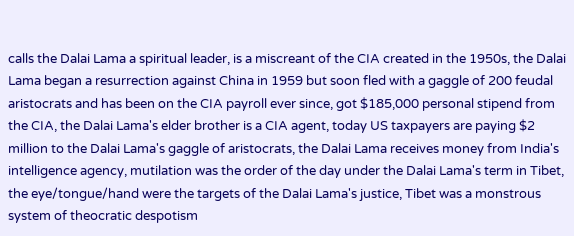calls the Dalai Lama a spiritual leader, is a miscreant of the CIA created in the 1950s, the Dalai Lama began a resurrection against China in 1959 but soon fled with a gaggle of 200 feudal aristocrats and has been on the CIA payroll ever since, got $185,000 personal stipend from the CIA, the Dalai Lama's elder brother is a CIA agent, today US taxpayers are paying $2 million to the Dalai Lama's gaggle of aristocrats, the Dalai Lama receives money from India's intelligence agency, mutilation was the order of the day under the Dalai Lama's term in Tibet, the eye/tongue/hand were the targets of the Dalai Lama's justice, Tibet was a monstrous system of theocratic despotism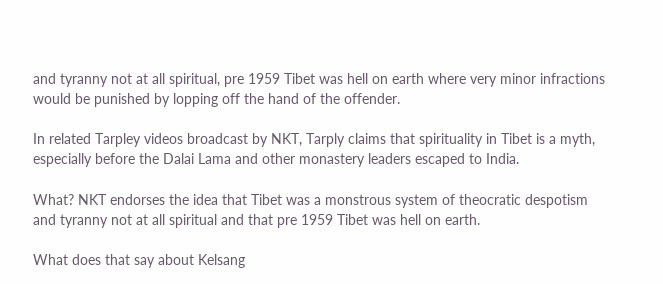and tyranny not at all spiritual, pre 1959 Tibet was hell on earth where very minor infractions would be punished by lopping off the hand of the offender.

In related Tarpley videos broadcast by NKT, Tarply claims that spirituality in Tibet is a myth, especially before the Dalai Lama and other monastery leaders escaped to India.

What? NKT endorses the idea that Tibet was a monstrous system of theocratic despotism and tyranny not at all spiritual and that pre 1959 Tibet was hell on earth.

What does that say about Kelsang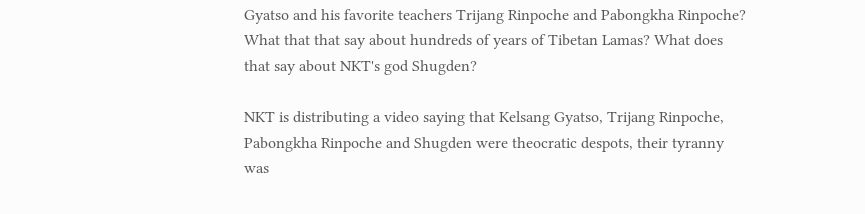Gyatso and his favorite teachers Trijang Rinpoche and Pabongkha Rinpoche? What that that say about hundreds of years of Tibetan Lamas? What does that say about NKT's god Shugden?

NKT is distributing a video saying that Kelsang Gyatso, Trijang Rinpoche, Pabongkha Rinpoche and Shugden were theocratic despots, their tyranny was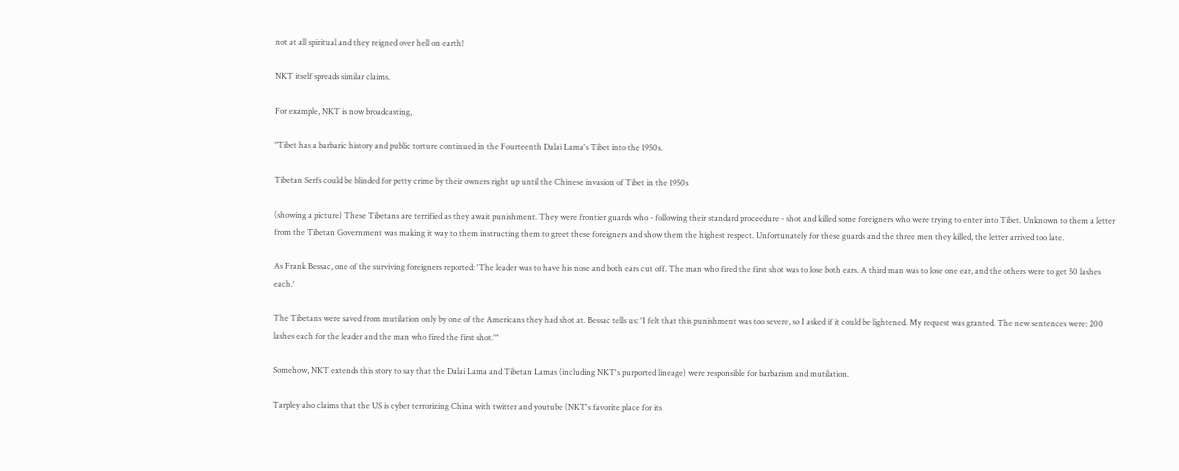not at all spiritual and they reigned over hell on earth!

NKT itself spreads similar claims.

For example, NKT is now broadcasting,

"Tibet has a barbaric history and public torture continued in the Fourteenth Dalai Lama's Tibet into the 1950s.

Tibetan Serfs could be blinded for petty crime by their owners right up until the Chinese invasion of Tibet in the 1950s

(showing a picture) These Tibetans are terrified as they await punishment. They were frontier guards who - following their standard proceedure - shot and killed some foreigners who were trying to enter into Tibet. Unknown to them a letter from the Tibetan Government was making it way to them instructing them to greet these foreigners and show them the highest respect. Unfortunately for these guards and the three men they killed, the letter arrived too late.

As Frank Bessac, one of the surviving foreigners reported: 'The leader was to have his nose and both ears cut off. The man who fired the first shot was to lose both ears. A third man was to lose one ear, and the others were to get 50 lashes each.'

The Tibetans were saved from mutilation only by one of the Americans they had shot at. Bessac tells us: 'I felt that this punishment was too severe, so I asked if it could be lightened. My request was granted. The new sentences were: 200 lashes each for the leader and the man who fired the first shot.'"

Somehow, NKT extends this story to say that the Dalai Lama and Tibetan Lamas (including NKT's purported lineage) were responsible for barbarism and mutilation.

Tarpley also claims that the US is cyber terrorizing China with twitter and youtube (NKT's favorite place for its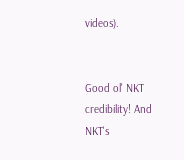videos).


Good ol' NKT credibility! And NKT's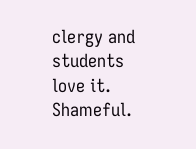clergy and students love it. Shameful.